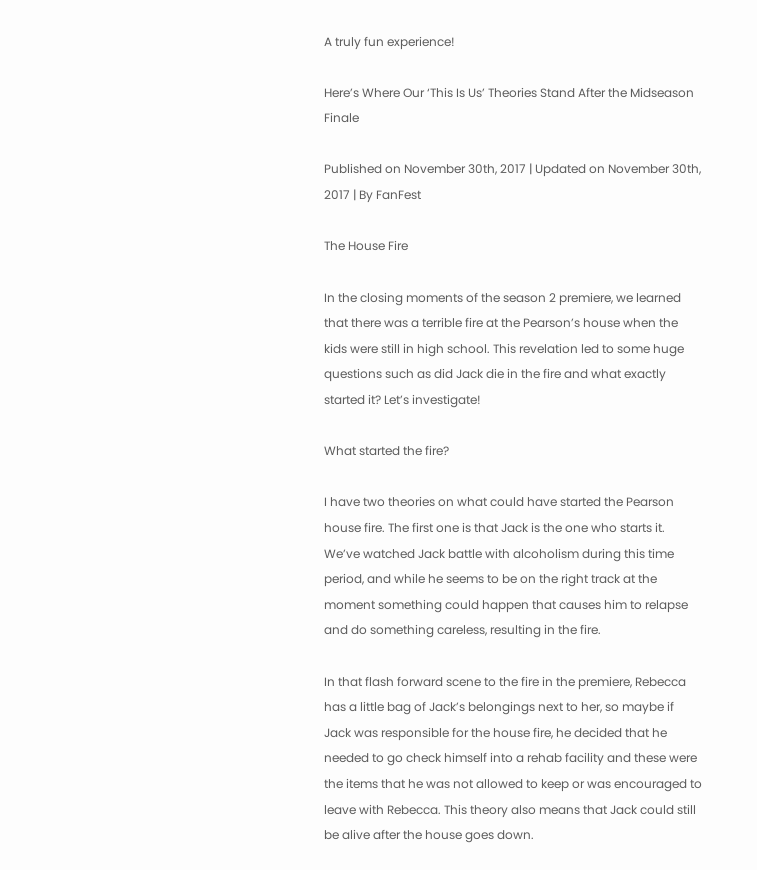A truly fun experience!

Here’s Where Our ‘This Is Us’ Theories Stand After the Midseason Finale

Published on November 30th, 2017 | Updated on November 30th, 2017 | By FanFest

The House Fire

In the closing moments of the season 2 premiere, we learned that there was a terrible fire at the Pearson’s house when the kids were still in high school. This revelation led to some huge questions such as did Jack die in the fire and what exactly started it? Let’s investigate!

What started the fire?

I have two theories on what could have started the Pearson house fire. The first one is that Jack is the one who starts it. We’ve watched Jack battle with alcoholism during this time period, and while he seems to be on the right track at the moment something could happen that causes him to relapse and do something careless, resulting in the fire.

In that flash forward scene to the fire in the premiere, Rebecca has a little bag of Jack’s belongings next to her, so maybe if Jack was responsible for the house fire, he decided that he needed to go check himself into a rehab facility and these were the items that he was not allowed to keep or was encouraged to leave with Rebecca. This theory also means that Jack could still be alive after the house goes down.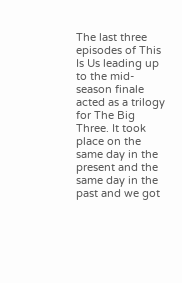The last three episodes of This Is Us leading up to the mid-season finale acted as a trilogy for The Big Three. It took place on the same day in the present and the same day in the past and we got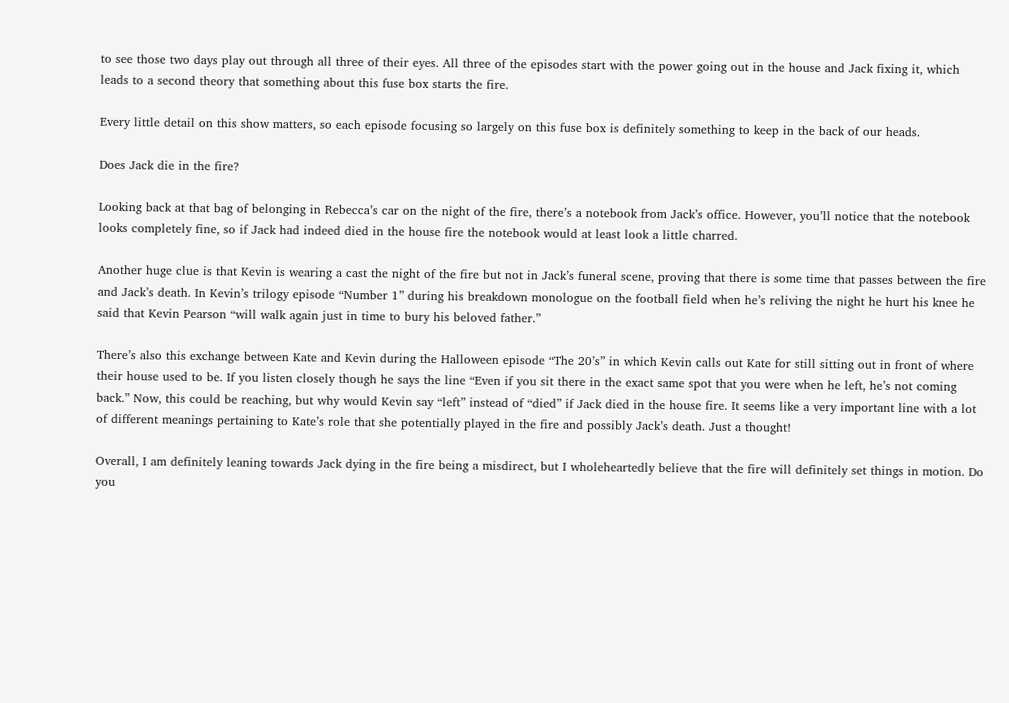to see those two days play out through all three of their eyes. All three of the episodes start with the power going out in the house and Jack fixing it, which leads to a second theory that something about this fuse box starts the fire.

Every little detail on this show matters, so each episode focusing so largely on this fuse box is definitely something to keep in the back of our heads.

Does Jack die in the fire?

Looking back at that bag of belonging in Rebecca’s car on the night of the fire, there’s a notebook from Jack’s office. However, you’ll notice that the notebook looks completely fine, so if Jack had indeed died in the house fire the notebook would at least look a little charred.

Another huge clue is that Kevin is wearing a cast the night of the fire but not in Jack’s funeral scene, proving that there is some time that passes between the fire and Jack’s death. In Kevin’s trilogy episode “Number 1” during his breakdown monologue on the football field when he’s reliving the night he hurt his knee he said that Kevin Pearson “will walk again just in time to bury his beloved father.”

There’s also this exchange between Kate and Kevin during the Halloween episode “The 20’s” in which Kevin calls out Kate for still sitting out in front of where their house used to be. If you listen closely though he says the line “Even if you sit there in the exact same spot that you were when he left, he’s not coming back.” Now, this could be reaching, but why would Kevin say “left” instead of “died” if Jack died in the house fire. It seems like a very important line with a lot of different meanings pertaining to Kate’s role that she potentially played in the fire and possibly Jack’s death. Just a thought!

Overall, I am definitely leaning towards Jack dying in the fire being a misdirect, but I wholeheartedly believe that the fire will definitely set things in motion. Do you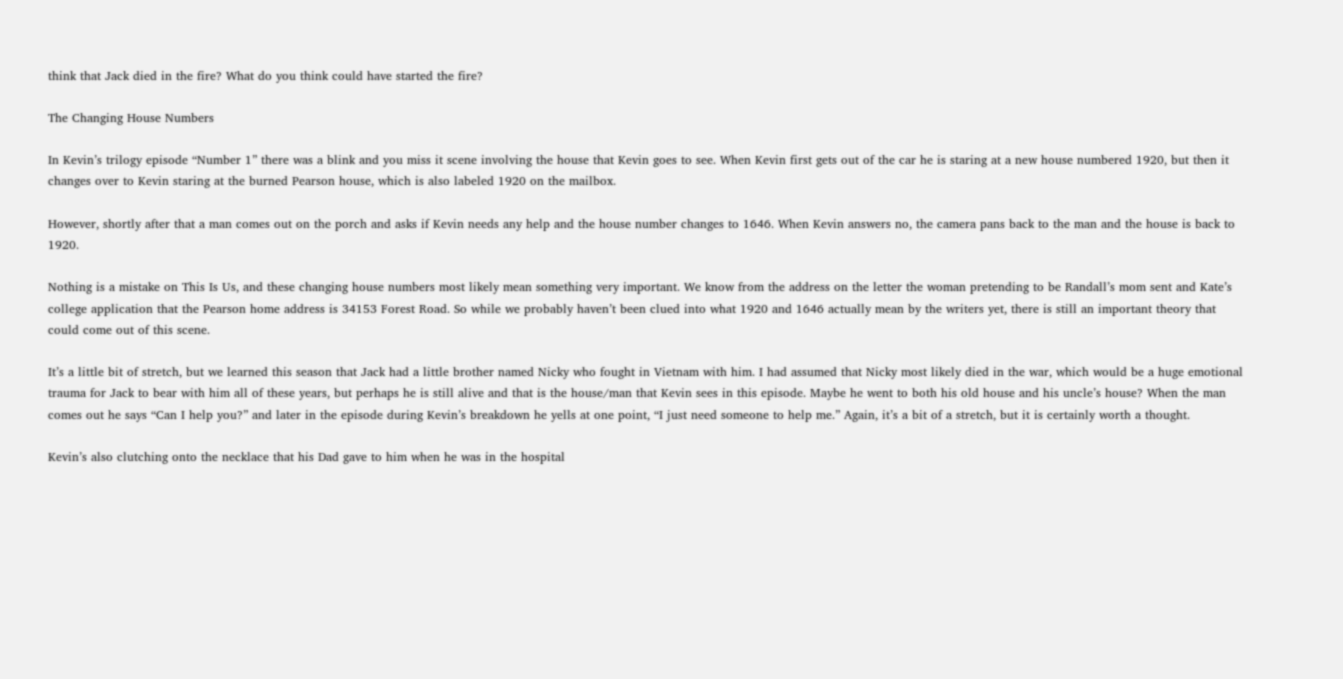think that Jack died in the fire? What do you think could have started the fire?

The Changing House Numbers

In Kevin’s trilogy episode “Number 1” there was a blink and you miss it scene involving the house that Kevin goes to see. When Kevin first gets out of the car he is staring at a new house numbered 1920, but then it changes over to Kevin staring at the burned Pearson house, which is also labeled 1920 on the mailbox.

However, shortly after that a man comes out on the porch and asks if Kevin needs any help and the house number changes to 1646. When Kevin answers no, the camera pans back to the man and the house is back to 1920.

Nothing is a mistake on This Is Us, and these changing house numbers most likely mean something very important. We know from the address on the letter the woman pretending to be Randall’s mom sent and Kate’s college application that the Pearson home address is 34153 Forest Road. So while we probably haven’t been clued into what 1920 and 1646 actually mean by the writers yet, there is still an important theory that could come out of this scene.

It’s a little bit of stretch, but we learned this season that Jack had a little brother named Nicky who fought in Vietnam with him. I had assumed that Nicky most likely died in the war, which would be a huge emotional trauma for Jack to bear with him all of these years, but perhaps he is still alive and that is the house/man that Kevin sees in this episode. Maybe he went to both his old house and his uncle’s house? When the man comes out he says “Can I help you?” and later in the episode during Kevin’s breakdown he yells at one point, “I just need someone to help me.” Again, it’s a bit of a stretch, but it is certainly worth a thought.

Kevin’s also clutching onto the necklace that his Dad gave to him when he was in the hospital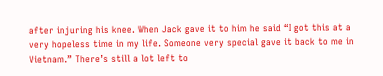after injuring his knee. When Jack gave it to him he said “I got this at a very hopeless time in my life. Someone very special gave it back to me in Vietnam.” There’s still a lot left to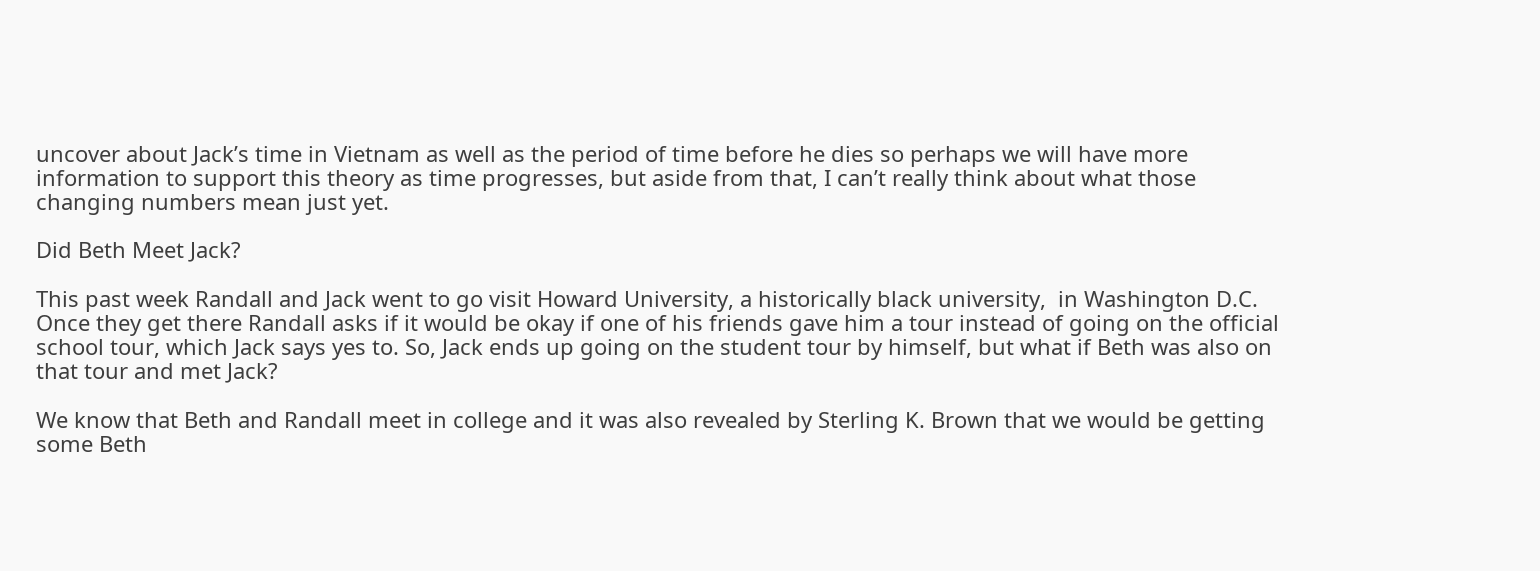uncover about Jack’s time in Vietnam as well as the period of time before he dies so perhaps we will have more information to support this theory as time progresses, but aside from that, I can’t really think about what those changing numbers mean just yet.

Did Beth Meet Jack?

This past week Randall and Jack went to go visit Howard University, a historically black university,  in Washington D.C. Once they get there Randall asks if it would be okay if one of his friends gave him a tour instead of going on the official school tour, which Jack says yes to. So, Jack ends up going on the student tour by himself, but what if Beth was also on that tour and met Jack?

We know that Beth and Randall meet in college and it was also revealed by Sterling K. Brown that we would be getting some Beth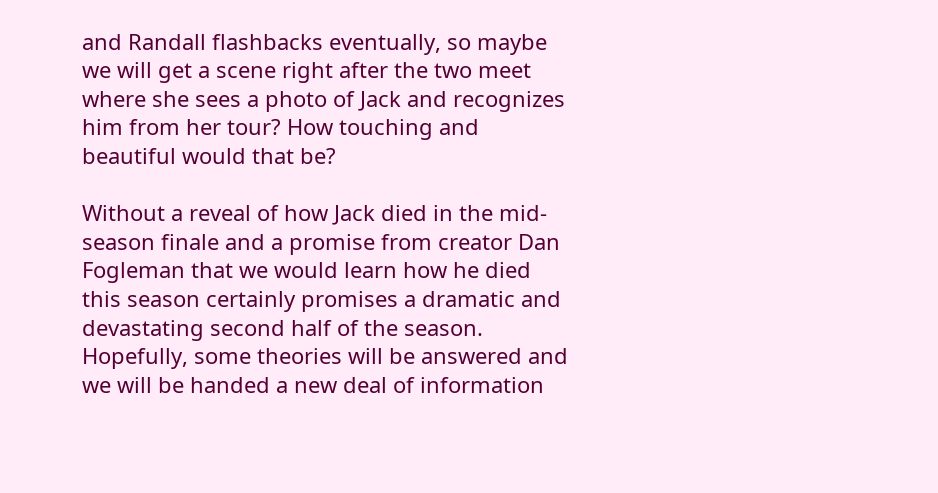and Randall flashbacks eventually, so maybe we will get a scene right after the two meet where she sees a photo of Jack and recognizes him from her tour? How touching and beautiful would that be?

Without a reveal of how Jack died in the mid-season finale and a promise from creator Dan Fogleman that we would learn how he died this season certainly promises a dramatic and devastating second half of the season. Hopefully, some theories will be answered and we will be handed a new deal of information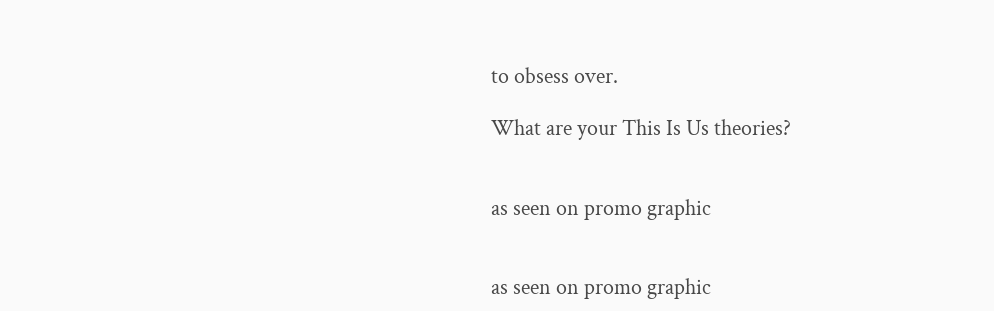to obsess over.

What are your This Is Us theories?


as seen on promo graphic


as seen on promo graphic